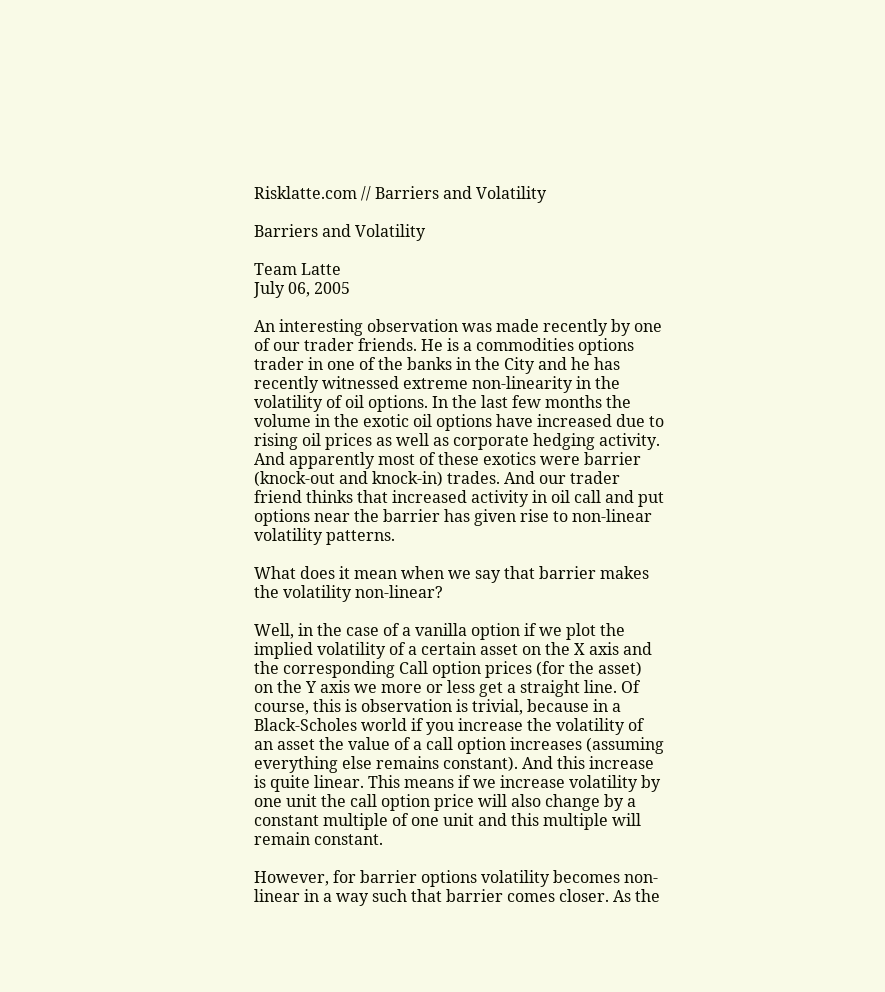Risklatte.com // Barriers and Volatility

Barriers and Volatility

Team Latte
July 06, 2005

An interesting observation was made recently by one of our trader friends. He is a commodities options trader in one of the banks in the City and he has recently witnessed extreme non-linearity in the volatility of oil options. In the last few months the volume in the exotic oil options have increased due to rising oil prices as well as corporate hedging activity. And apparently most of these exotics were barrier (knock-out and knock-in) trades. And our trader friend thinks that increased activity in oil call and put options near the barrier has given rise to non-linear volatility patterns.

What does it mean when we say that barrier makes the volatility non-linear?

Well, in the case of a vanilla option if we plot the implied volatility of a certain asset on the X axis and the corresponding Call option prices (for the asset) on the Y axis we more or less get a straight line. Of course, this is observation is trivial, because in a Black-Scholes world if you increase the volatility of an asset the value of a call option increases (assuming everything else remains constant). And this increase is quite linear. This means if we increase volatility by one unit the call option price will also change by a constant multiple of one unit and this multiple will remain constant.

However, for barrier options volatility becomes non-linear in a way such that barrier comes closer. As the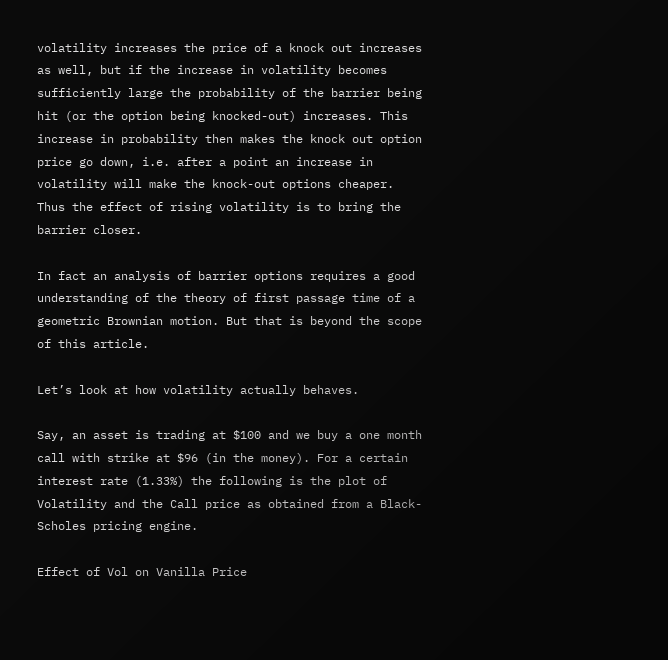volatility increases the price of a knock out increases as well, but if the increase in volatility becomes sufficiently large the probability of the barrier being hit (or the option being knocked-out) increases. This increase in probability then makes the knock out option price go down, i.e. after a point an increase in volatility will make the knock-out options cheaper. Thus the effect of rising volatility is to bring the barrier closer.

In fact an analysis of barrier options requires a good understanding of the theory of first passage time of a geometric Brownian motion. But that is beyond the scope of this article.

Let’s look at how volatility actually behaves.

Say, an asset is trading at $100 and we buy a one month call with strike at $96 (in the money). For a certain interest rate (1.33%) the following is the plot of Volatility and the Call price as obtained from a Black-Scholes pricing engine.

Effect of Vol on Vanilla Price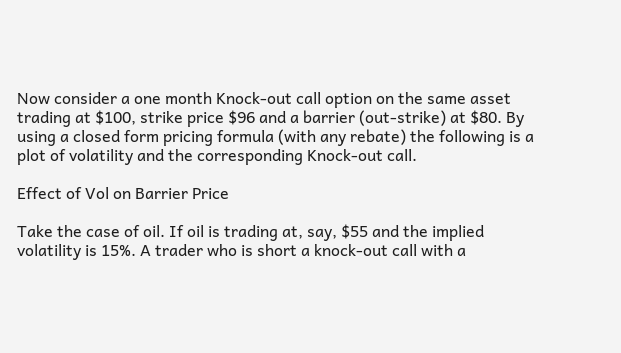Now consider a one month Knock-out call option on the same asset trading at $100, strike price $96 and a barrier (out-strike) at $80. By using a closed form pricing formula (with any rebate) the following is a plot of volatility and the corresponding Knock-out call.

Effect of Vol on Barrier Price

Take the case of oil. If oil is trading at, say, $55 and the implied volatility is 15%. A trader who is short a knock-out call with a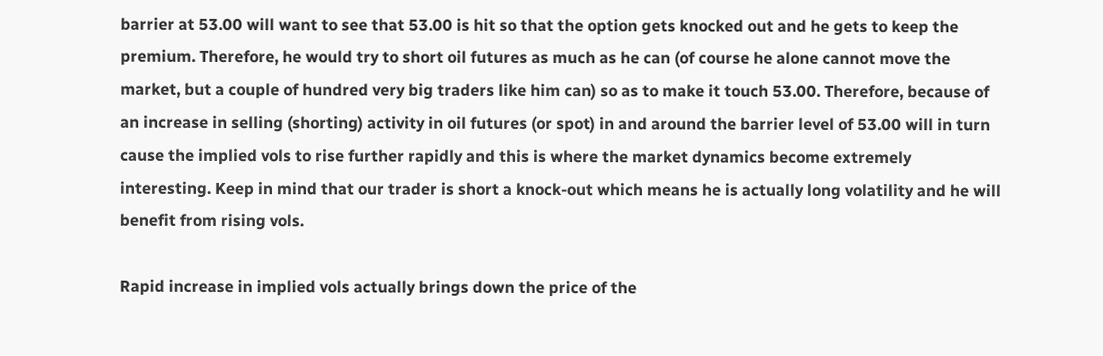barrier at 53.00 will want to see that 53.00 is hit so that the option gets knocked out and he gets to keep the premium. Therefore, he would try to short oil futures as much as he can (of course he alone cannot move the market, but a couple of hundred very big traders like him can) so as to make it touch 53.00. Therefore, because of an increase in selling (shorting) activity in oil futures (or spot) in and around the barrier level of 53.00 will in turn cause the implied vols to rise further rapidly and this is where the market dynamics become extremely interesting. Keep in mind that our trader is short a knock-out which means he is actually long volatility and he will benefit from rising vols.

Rapid increase in implied vols actually brings down the price of the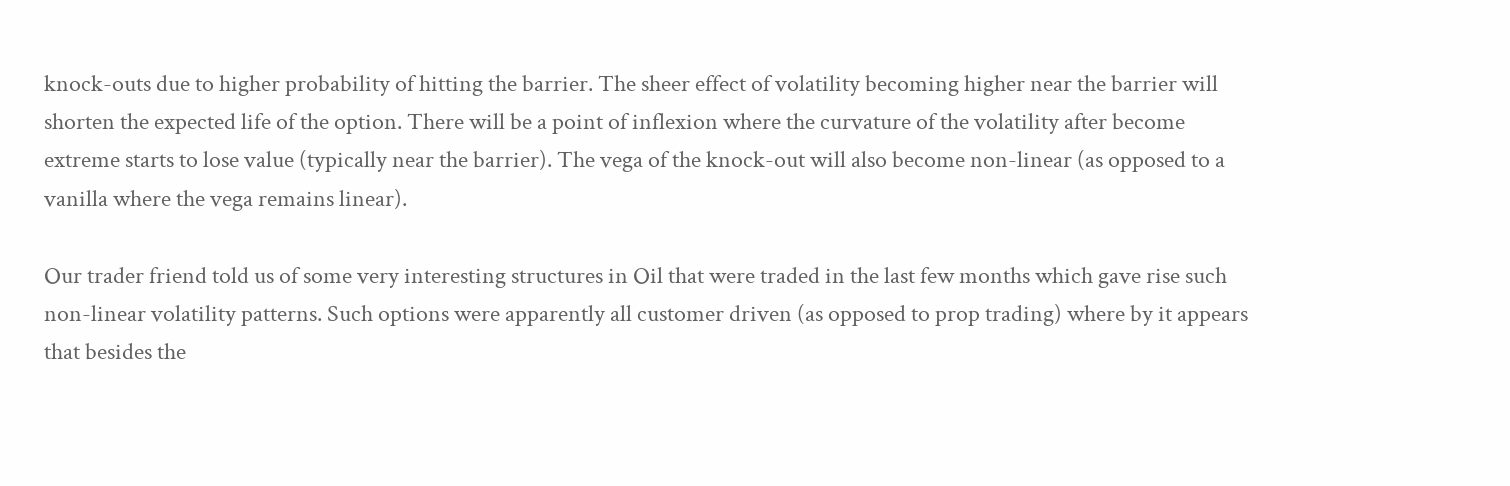knock-outs due to higher probability of hitting the barrier. The sheer effect of volatility becoming higher near the barrier will shorten the expected life of the option. There will be a point of inflexion where the curvature of the volatility after become extreme starts to lose value (typically near the barrier). The vega of the knock-out will also become non-linear (as opposed to a vanilla where the vega remains linear).

Our trader friend told us of some very interesting structures in Oil that were traded in the last few months which gave rise such non-linear volatility patterns. Such options were apparently all customer driven (as opposed to prop trading) where by it appears that besides the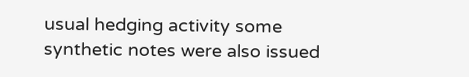usual hedging activity some synthetic notes were also issued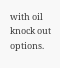with oil knock out options.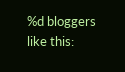%d bloggers like this: